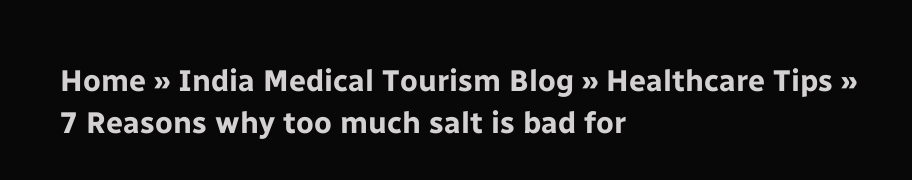Home » India Medical Tourism Blog » Healthcare Tips » 7 Reasons why too much salt is bad for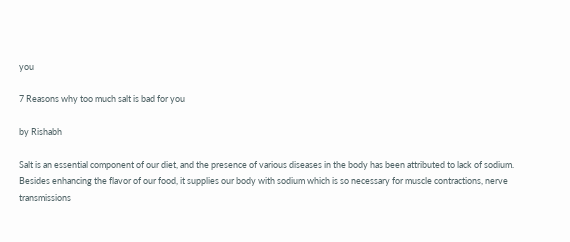you

7 Reasons why too much salt is bad for you

by Rishabh

Salt is an essential component of our diet, and the presence of various diseases in the body has been attributed to lack of sodium. Besides enhancing the flavor of our food, it supplies our body with sodium which is so necessary for muscle contractions, nerve transmissions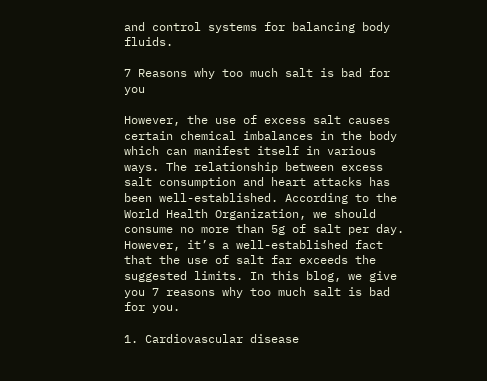and control systems for balancing body fluids.

7 Reasons why too much salt is bad for you

However, the use of excess salt causes certain chemical imbalances in the body which can manifest itself in various ways. The relationship between excess salt consumption and heart attacks has been well-established. According to the World Health Organization, we should consume no more than 5g of salt per day. However, it’s a well-established fact that the use of salt far exceeds the suggested limits. In this blog, we give you 7 reasons why too much salt is bad for you.

1. Cardiovascular disease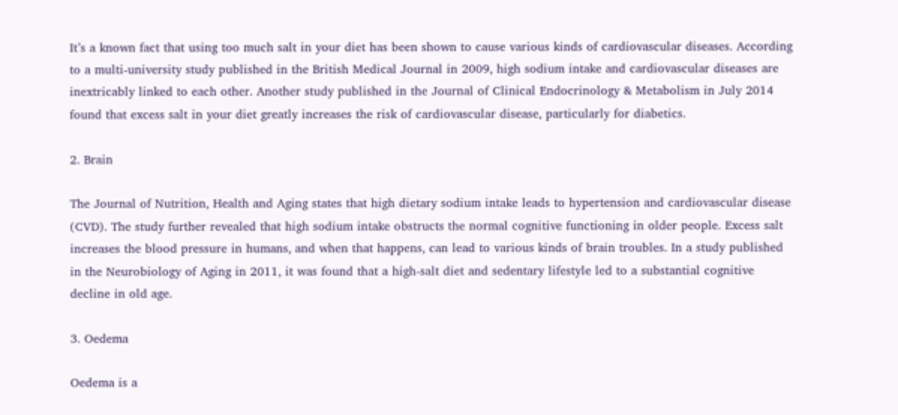It’s a known fact that using too much salt in your diet has been shown to cause various kinds of cardiovascular diseases. According to a multi-university study published in the British Medical Journal in 2009, high sodium intake and cardiovascular diseases are inextricably linked to each other. Another study published in the Journal of Clinical Endocrinology & Metabolism in July 2014 found that excess salt in your diet greatly increases the risk of cardiovascular disease, particularly for diabetics.

2. Brain

The Journal of Nutrition, Health and Aging states that high dietary sodium intake leads to hypertension and cardiovascular disease (CVD). The study further revealed that high sodium intake obstructs the normal cognitive functioning in older people. Excess salt increases the blood pressure in humans, and when that happens, can lead to various kinds of brain troubles. In a study published in the Neurobiology of Aging in 2011, it was found that a high-salt diet and sedentary lifestyle led to a substantial cognitive decline in old age.

3. Oedema

Oedema is a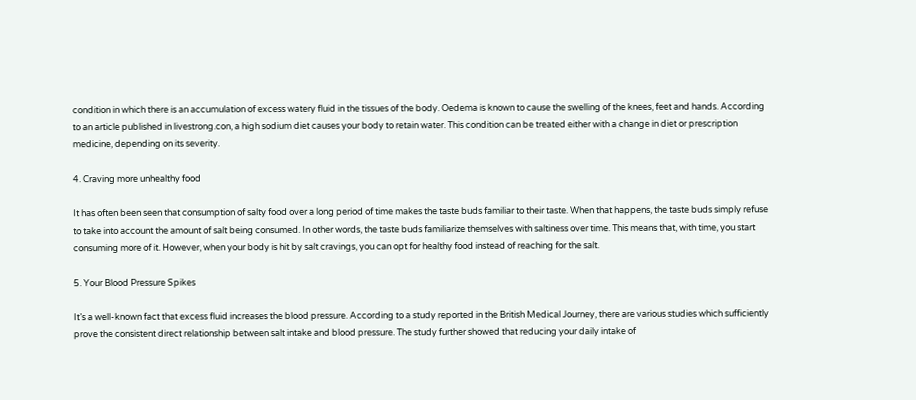condition in which there is an accumulation of excess watery fluid in the tissues of the body. Oedema is known to cause the swelling of the knees, feet and hands. According to an article published in livestrong.con, a high sodium diet causes your body to retain water. This condition can be treated either with a change in diet or prescription medicine, depending on its severity.

4. Craving more unhealthy food

It has often been seen that consumption of salty food over a long period of time makes the taste buds familiar to their taste. When that happens, the taste buds simply refuse to take into account the amount of salt being consumed. In other words, the taste buds familiarize themselves with saltiness over time. This means that, with time, you start consuming more of it. However, when your body is hit by salt cravings, you can opt for healthy food instead of reaching for the salt.

5. Your Blood Pressure Spikes

It’s a well-known fact that excess fluid increases the blood pressure. According to a study reported in the British Medical Journey, there are various studies which sufficiently prove the consistent direct relationship between salt intake and blood pressure. The study further showed that reducing your daily intake of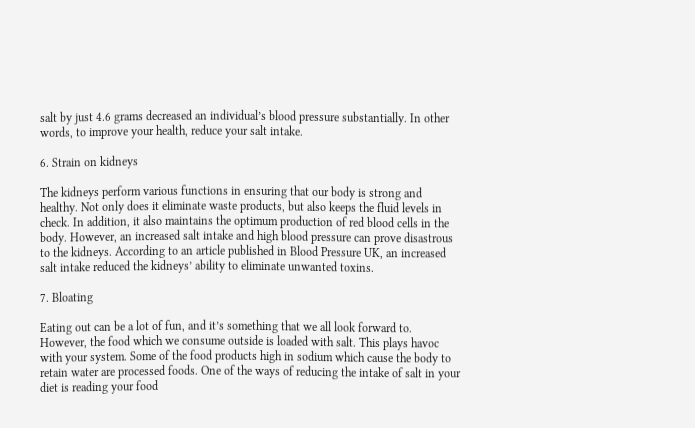salt by just 4.6 grams decreased an individual’s blood pressure substantially. In other words, to improve your health, reduce your salt intake.

6. Strain on kidneys

The kidneys perform various functions in ensuring that our body is strong and healthy. Not only does it eliminate waste products, but also keeps the fluid levels in check. In addition, it also maintains the optimum production of red blood cells in the body. However, an increased salt intake and high blood pressure can prove disastrous to the kidneys. According to an article published in Blood Pressure UK, an increased salt intake reduced the kidneys’ ability to eliminate unwanted toxins.

7. Bloating

Eating out can be a lot of fun, and it’s something that we all look forward to. However, the food which we consume outside is loaded with salt. This plays havoc with your system. Some of the food products high in sodium which cause the body to retain water are processed foods. One of the ways of reducing the intake of salt in your diet is reading your food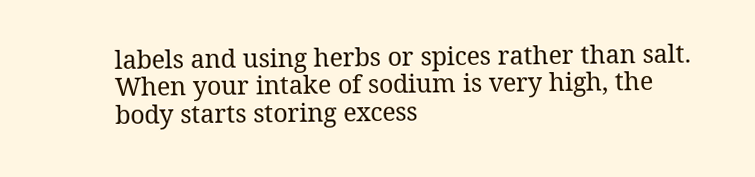labels and using herbs or spices rather than salt. When your intake of sodium is very high, the body starts storing excess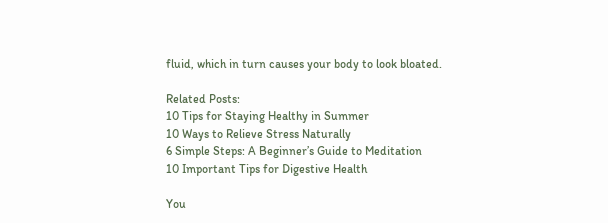fluid, which in turn causes your body to look bloated.

Related Posts:
10 Tips for Staying Healthy in Summer
10 Ways to Relieve Stress Naturally
6 Simple Steps: A Beginner’s Guide to Meditation
10 Important Tips for Digestive Health

You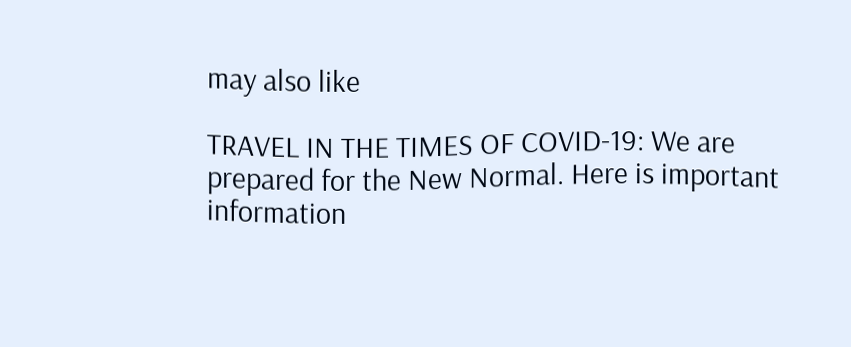may also like

TRAVEL IN THE TIMES OF COVID-19: We are prepared for the New Normal. Here is important information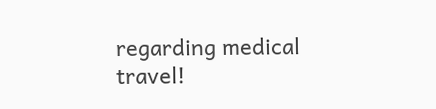regarding medical travel!